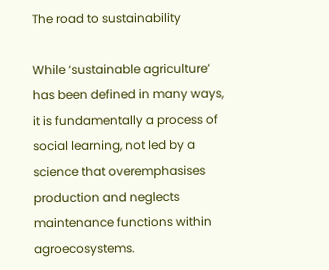The road to sustainability

While ‘sustainable agriculture’ has been defined in many ways, it is fundamentally a process of social learning, not led by a science that overemphasises production and neglects maintenance functions within agroecosystems.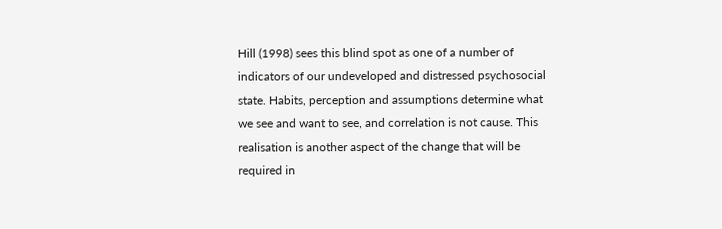Hill (1998) sees this blind spot as one of a number of indicators of our undeveloped and distressed psychosocial state. Habits, perception and assumptions determine what we see and want to see, and correlation is not cause. This realisation is another aspect of the change that will be required in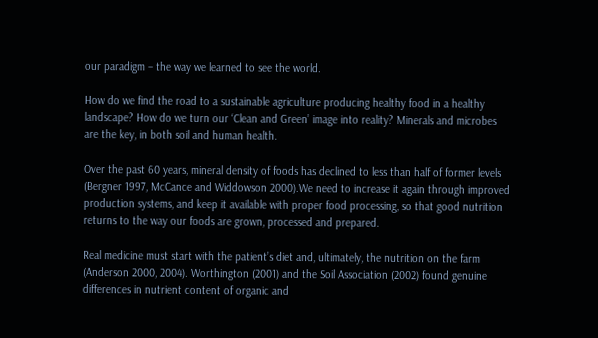our paradigm – the way we learned to see the world.

How do we find the road to a sustainable agriculture producing healthy food in a healthy landscape? How do we turn our ‘Clean and Green’ image into reality? Minerals and microbes are the key, in both soil and human health.

Over the past 60 years, mineral density of foods has declined to less than half of former levels (Bergner 1997, McCance and Widdowson 2000).We need to increase it again through improved production systems, and keep it available with proper food processing, so that good nutrition returns to the way our foods are grown, processed and prepared.

Real medicine must start with the patient’s diet and, ultimately, the nutrition on the farm (Anderson 2000, 2004). Worthington (2001) and the Soil Association (2002) found genuine differences in nutrient content of organic and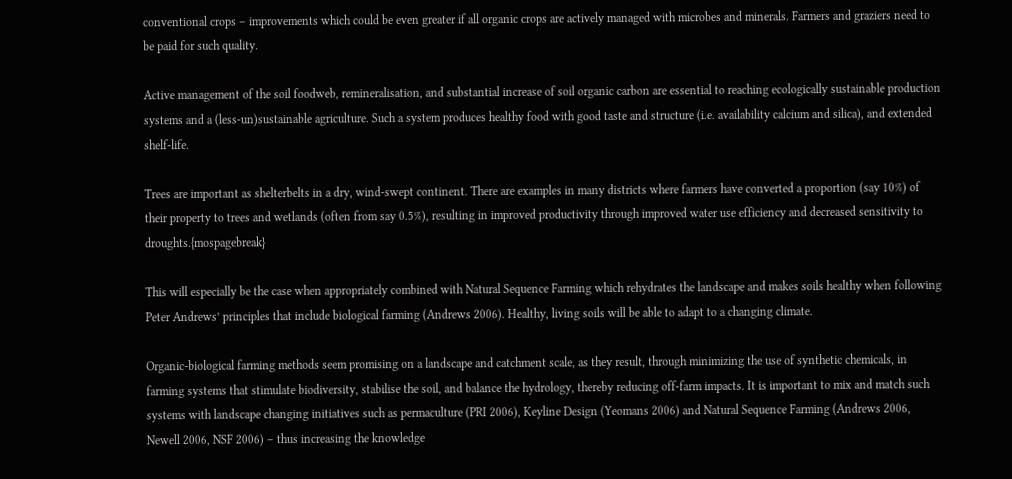conventional crops – improvements which could be even greater if all organic crops are actively managed with microbes and minerals. Farmers and graziers need to be paid for such quality.

Active management of the soil foodweb, remineralisation, and substantial increase of soil organic carbon are essential to reaching ecologically sustainable production systems and a (less-un)sustainable agriculture. Such a system produces healthy food with good taste and structure (i.e. availability calcium and silica), and extended shelf-life.

Trees are important as shelterbelts in a dry, wind-swept continent. There are examples in many districts where farmers have converted a proportion (say 10%) of their property to trees and wetlands (often from say 0.5%), resulting in improved productivity through improved water use efficiency and decreased sensitivity to droughts.{mospagebreak}

This will especially be the case when appropriately combined with Natural Sequence Farming which rehydrates the landscape and makes soils healthy when following Peter Andrews’ principles that include biological farming (Andrews 2006). Healthy, living soils will be able to adapt to a changing climate.

Organic-biological farming methods seem promising on a landscape and catchment scale, as they result, through minimizing the use of synthetic chemicals, in farming systems that stimulate biodiversity, stabilise the soil, and balance the hydrology, thereby reducing off-farm impacts. It is important to mix and match such systems with landscape changing initiatives such as permaculture (PRI 2006), Keyline Design (Yeomans 2006) and Natural Sequence Farming (Andrews 2006, Newell 2006, NSF 2006) – thus increasing the knowledge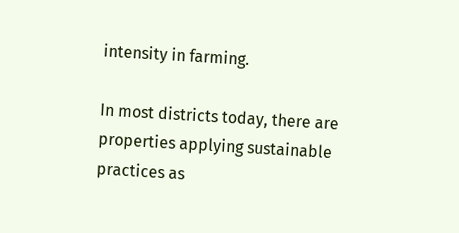intensity in farming.

In most districts today, there are properties applying sustainable practices as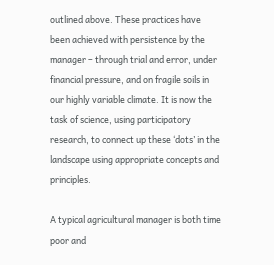outlined above. These practices have been achieved with persistence by the manager – through trial and error, under financial pressure, and on fragile soils in our highly variable climate. It is now the task of science, using participatory research, to connect up these ‘dots’ in the landscape using appropriate concepts and principles.

A typical agricultural manager is both time poor and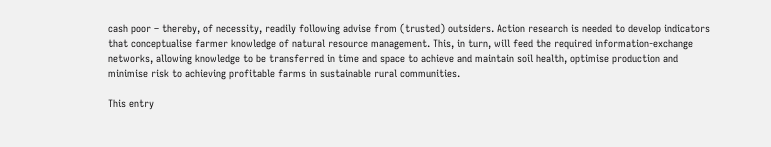cash poor – thereby, of necessity, readily following advise from (trusted) outsiders. Action research is needed to develop indicators that conceptualise farmer knowledge of natural resource management. This, in turn, will feed the required information-exchange networks, allowing knowledge to be transferred in time and space to achieve and maintain soil health, optimise production and minimise risk to achieving profitable farms in sustainable rural communities.

This entry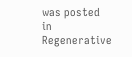was posted in Regenerative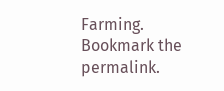Farming. Bookmark the permalink.